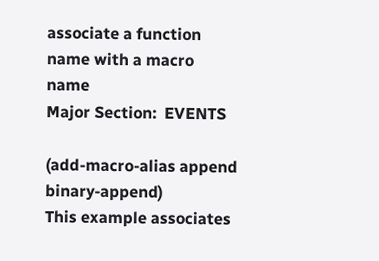associate a function name with a macro name
Major Section:  EVENTS

(add-macro-alias append binary-append)
This example associates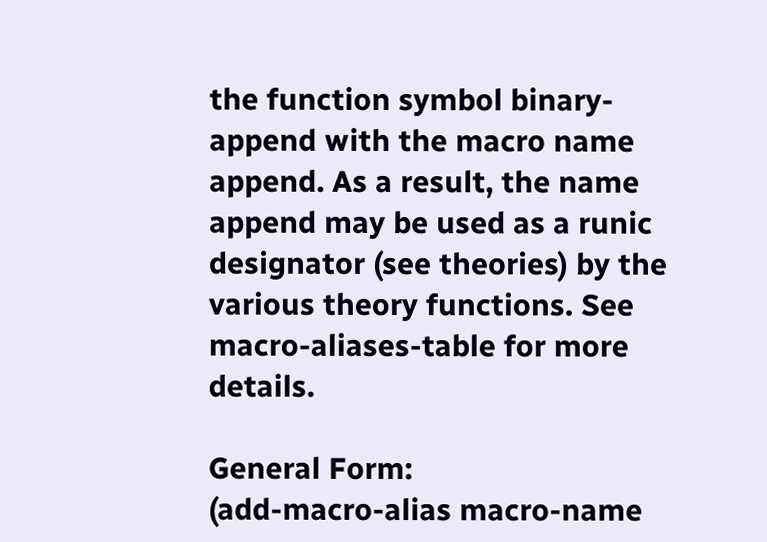the function symbol binary-append with the macro name append. As a result, the name append may be used as a runic designator (see theories) by the various theory functions. See macro-aliases-table for more details.

General Form:
(add-macro-alias macro-name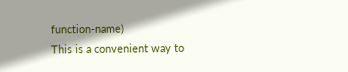function-name)
This is a convenient way to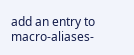add an entry to macro-aliases-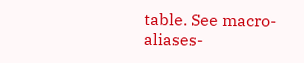table. See macro-aliases-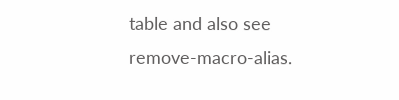table and also see remove-macro-alias.